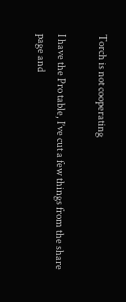Torch is not cooperating

I have the Pro table, I’ve cut a few things from the share page and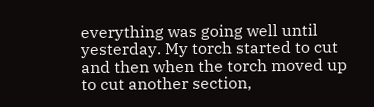everything was going well until yesterday. My torch started to cut and then when the torch moved up to cut another section,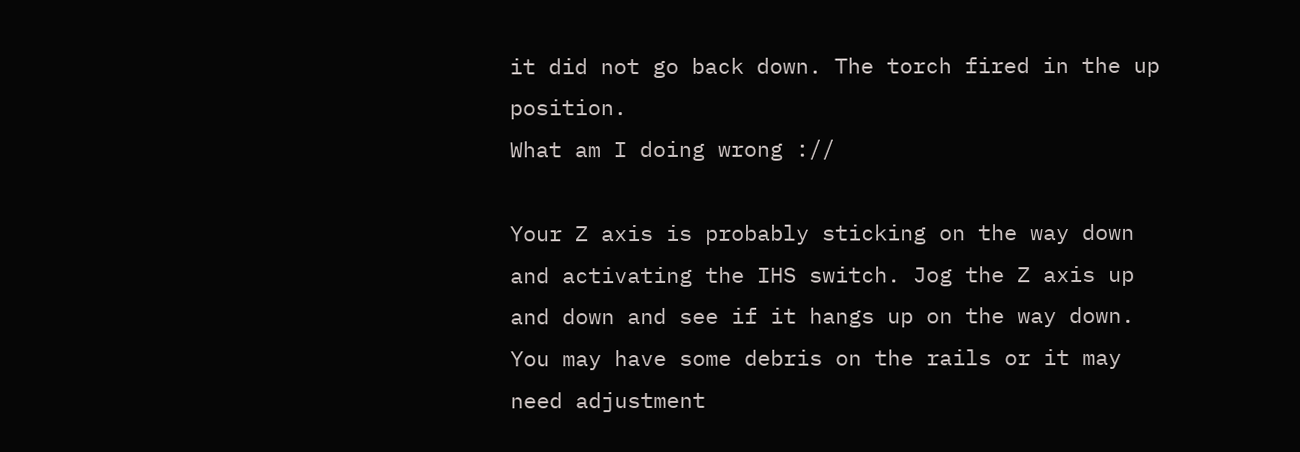it did not go back down. The torch fired in the up position.
What am I doing wrong ://

Your Z axis is probably sticking on the way down and activating the IHS switch. Jog the Z axis up and down and see if it hangs up on the way down. You may have some debris on the rails or it may need adjustment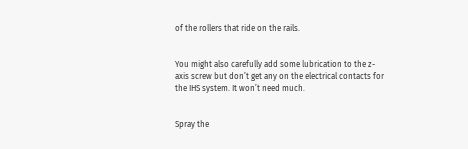of the rollers that ride on the rails.


You might also carefully add some lubrication to the z-axis screw but don’t get any on the electrical contacts for the IHS system. It won’t need much.


Spray the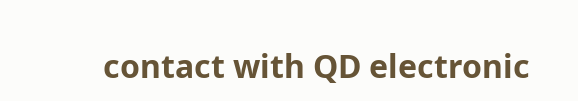contact with QD electronic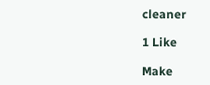cleaner

1 Like

Make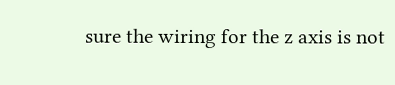sure the wiring for the z axis is not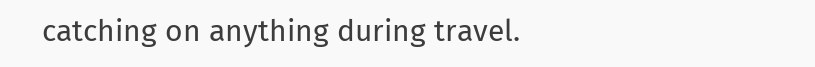catching on anything during travel.